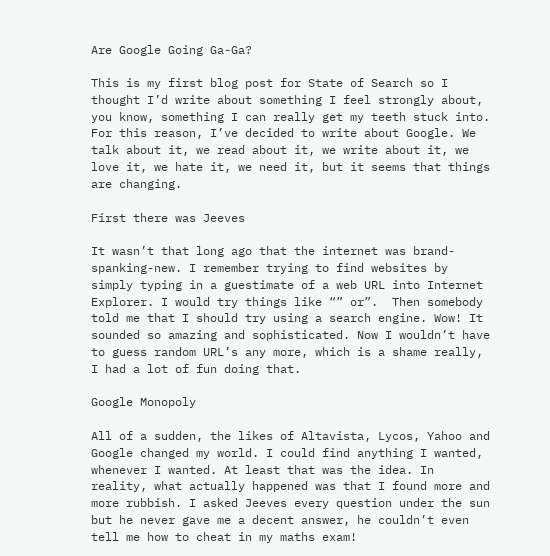Are Google Going Ga-Ga?

This is my first blog post for State of Search so I thought I’d write about something I feel strongly about, you know, something I can really get my teeth stuck into. For this reason, I’ve decided to write about Google. We talk about it, we read about it, we write about it, we love it, we hate it, we need it, but it seems that things are changing.

First there was Jeeves

It wasn’t that long ago that the internet was brand-spanking-new. I remember trying to find websites by simply typing in a guestimate of a web URL into Internet Explorer. I would try things like “” or”.  Then somebody told me that I should try using a search engine. Wow! It sounded so amazing and sophisticated. Now I wouldn’t have to guess random URL’s any more, which is a shame really, I had a lot of fun doing that.

Google Monopoly

All of a sudden, the likes of Altavista, Lycos, Yahoo and Google changed my world. I could find anything I wanted, whenever I wanted. At least that was the idea. In reality, what actually happened was that I found more and more rubbish. I asked Jeeves every question under the sun but he never gave me a decent answer, he couldn’t even tell me how to cheat in my maths exam!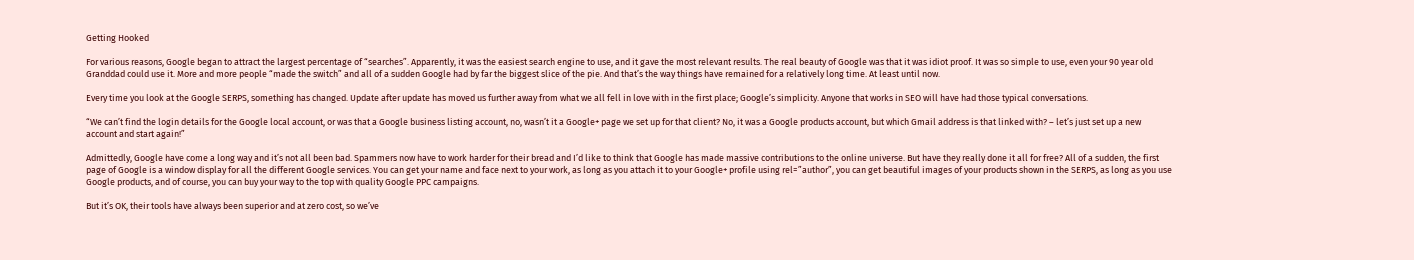Getting Hooked

For various reasons, Google began to attract the largest percentage of “searches”. Apparently, it was the easiest search engine to use, and it gave the most relevant results. The real beauty of Google was that it was idiot proof. It was so simple to use, even your 90 year old Granddad could use it. More and more people “made the switch” and all of a sudden Google had by far the biggest slice of the pie. And that’s the way things have remained for a relatively long time. At least until now.

Every time you look at the Google SERPS, something has changed. Update after update has moved us further away from what we all fell in love with in the first place; Google’s simplicity. Anyone that works in SEO will have had those typical conversations.

“We can’t find the login details for the Google local account, or was that a Google business listing account, no, wasn’t it a Google+ page we set up for that client? No, it was a Google products account, but which Gmail address is that linked with? – let’s just set up a new account and start again!”

Admittedly, Google have come a long way and it’s not all been bad. Spammers now have to work harder for their bread and I’d like to think that Google has made massive contributions to the online universe. But have they really done it all for free? All of a sudden, the first page of Google is a window display for all the different Google services. You can get your name and face next to your work, as long as you attach it to your Google+ profile using rel=”author”, you can get beautiful images of your products shown in the SERPS, as long as you use Google products, and of course, you can buy your way to the top with quality Google PPC campaigns.

But it’s OK, their tools have always been superior and at zero cost, so we’ve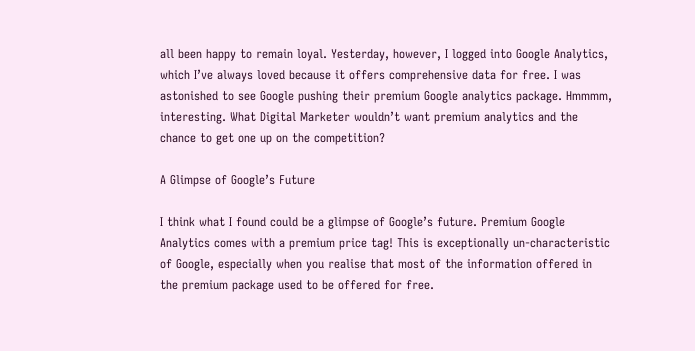all been happy to remain loyal. Yesterday, however, I logged into Google Analytics, which I’ve always loved because it offers comprehensive data for free. I was astonished to see Google pushing their premium Google analytics package. Hmmmm, interesting. What Digital Marketer wouldn’t want premium analytics and the chance to get one up on the competition?

A Glimpse of Google’s Future

I think what I found could be a glimpse of Google’s future. Premium Google Analytics comes with a premium price tag! This is exceptionally un-characteristic of Google, especially when you realise that most of the information offered in the premium package used to be offered for free.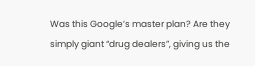Was this Google’s master plan? Are they simply giant “drug dealers”, giving us the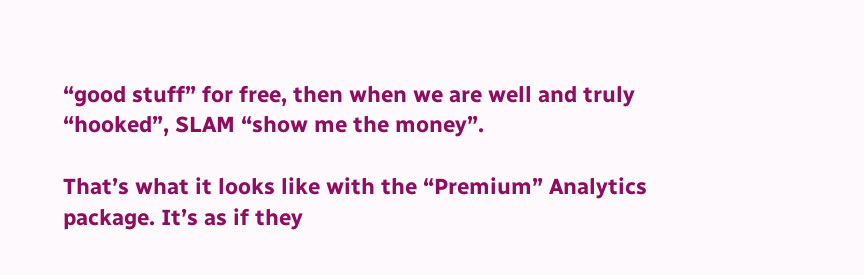“good stuff” for free, then when we are well and truly “hooked”, SLAM “show me the money”.

That’s what it looks like with the “Premium” Analytics package. It’s as if they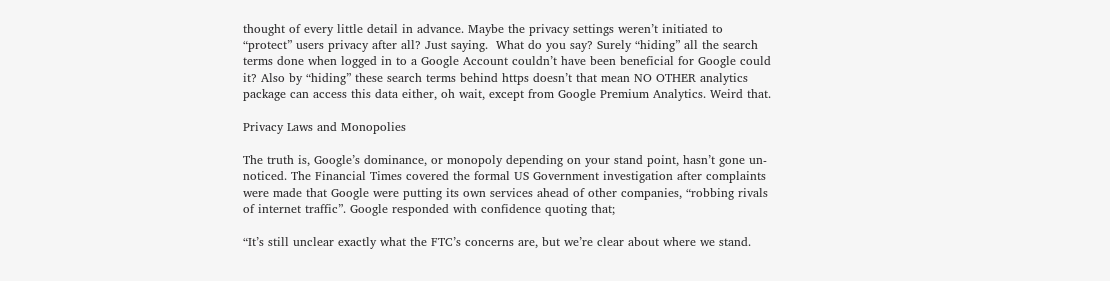thought of every little detail in advance. Maybe the privacy settings weren’t initiated to “protect” users privacy after all? Just saying.  What do you say? Surely “hiding” all the search terms done when logged in to a Google Account couldn’t have been beneficial for Google could it? Also by “hiding” these search terms behind https doesn’t that mean NO OTHER analytics package can access this data either, oh wait, except from Google Premium Analytics. Weird that.

Privacy Laws and Monopolies

The truth is, Google’s dominance, or monopoly depending on your stand point, hasn’t gone un-noticed. The Financial Times covered the formal US Government investigation after complaints were made that Google were putting its own services ahead of other companies, “robbing rivals of internet traffic”. Google responded with confidence quoting that;

“It’s still unclear exactly what the FTC’s concerns are, but we’re clear about where we stand.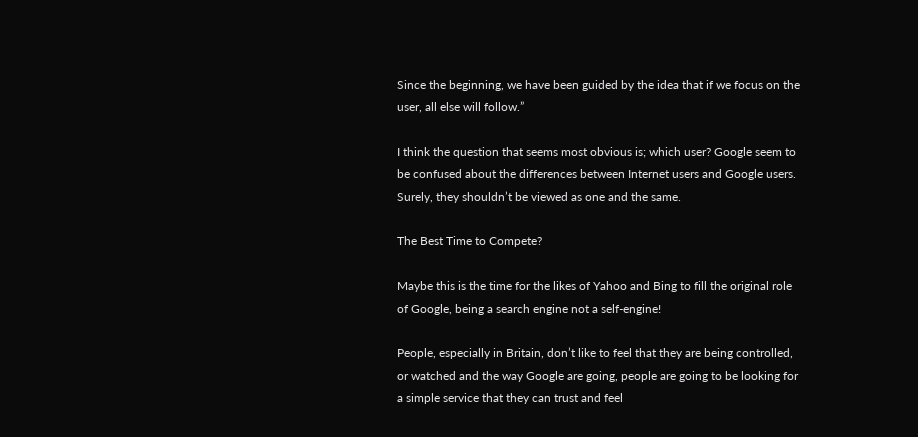Since the beginning, we have been guided by the idea that if we focus on the user, all else will follow.”

I think the question that seems most obvious is; which user? Google seem to be confused about the differences between Internet users and Google users. Surely, they shouldn’t be viewed as one and the same.

The Best Time to Compete?

Maybe this is the time for the likes of Yahoo and Bing to fill the original role of Google, being a search engine not a self-engine!

People, especially in Britain, don’t like to feel that they are being controlled, or watched and the way Google are going, people are going to be looking for a simple service that they can trust and feel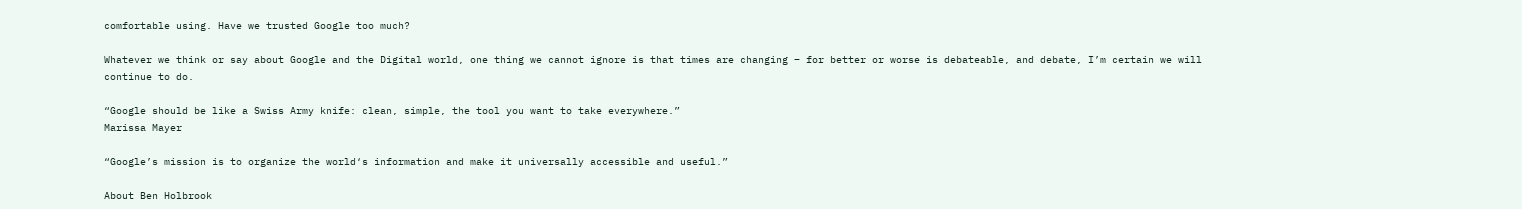comfortable using. Have we trusted Google too much?

Whatever we think or say about Google and the Digital world, one thing we cannot ignore is that times are changing – for better or worse is debateable, and debate, I’m certain we will continue to do.

“Google should be like a Swiss Army knife: clean, simple, the tool you want to take everywhere.”
Marissa Mayer

“Google’s mission is to organize the world‘s information and make it universally accessible and useful.”

About Ben Holbrook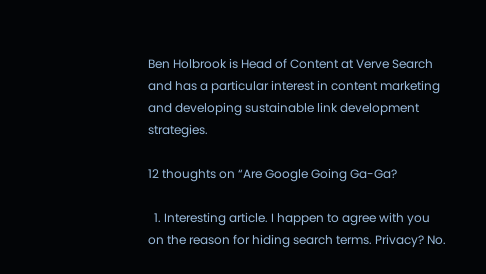Ben Holbrook is Head of Content at Verve Search and has a particular interest in content marketing and developing sustainable link development strategies.

12 thoughts on “Are Google Going Ga-Ga?

  1. Interesting article. I happen to agree with you on the reason for hiding search terms. Privacy? No.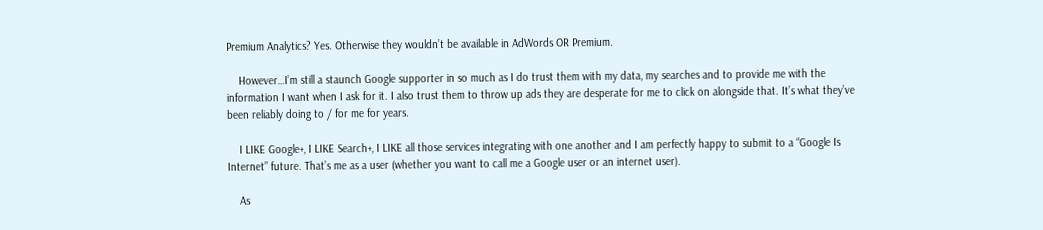Premium Analytics? Yes. Otherwise they wouldn’t be available in AdWords OR Premium.

    However…I’m still a staunch Google supporter in so much as I do trust them with my data, my searches and to provide me with the information I want when I ask for it. I also trust them to throw up ads they are desperate for me to click on alongside that. It’s what they’ve been reliably doing to / for me for years.

    I LIKE Google+, I LIKE Search+, I LIKE all those services integrating with one another and I am perfectly happy to submit to a “Google Is Internet” future. That’s me as a user (whether you want to call me a Google user or an internet user).

    As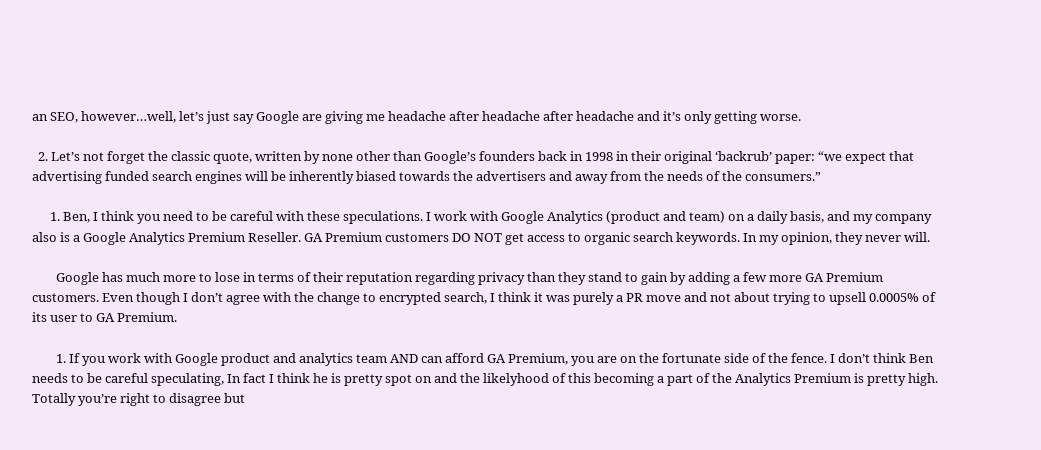an SEO, however…well, let’s just say Google are giving me headache after headache after headache and it’s only getting worse.

  2. Let’s not forget the classic quote, written by none other than Google’s founders back in 1998 in their original ‘backrub’ paper: “we expect that advertising funded search engines will be inherently biased towards the advertisers and away from the needs of the consumers.”

      1. Ben, I think you need to be careful with these speculations. I work with Google Analytics (product and team) on a daily basis, and my company also is a Google Analytics Premium Reseller. GA Premium customers DO NOT get access to organic search keywords. In my opinion, they never will.

        Google has much more to lose in terms of their reputation regarding privacy than they stand to gain by adding a few more GA Premium customers. Even though I don’t agree with the change to encrypted search, I think it was purely a PR move and not about trying to upsell 0.0005% of its user to GA Premium.

        1. If you work with Google product and analytics team AND can afford GA Premium, you are on the fortunate side of the fence. I don’t think Ben needs to be careful speculating, In fact I think he is pretty spot on and the likelyhood of this becoming a part of the Analytics Premium is pretty high. Totally you’re right to disagree but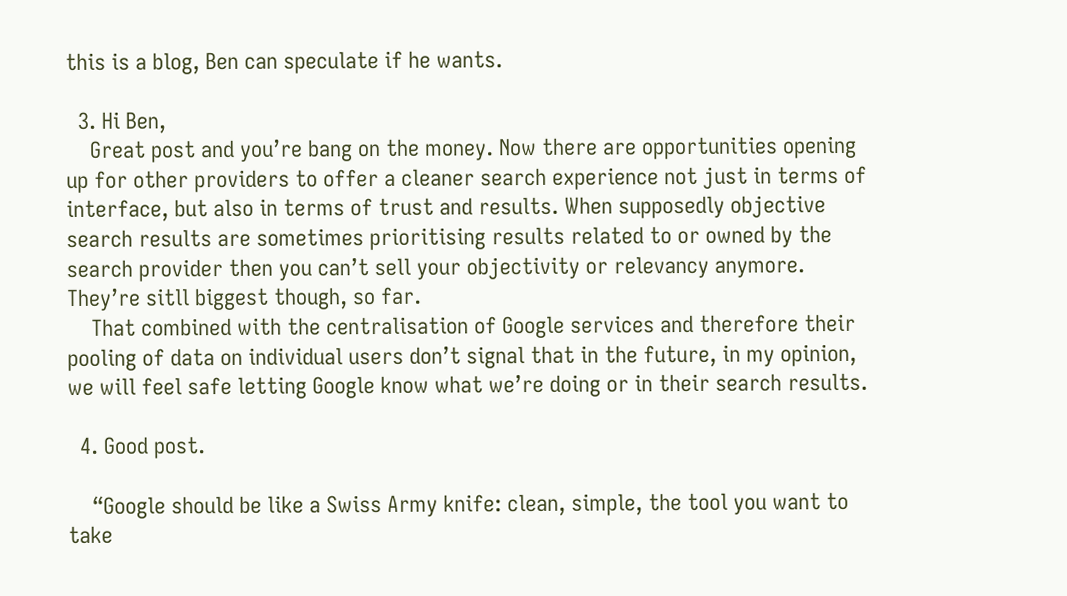this is a blog, Ben can speculate if he wants.

  3. Hi Ben,
    Great post and you’re bang on the money. Now there are opportunities opening up for other providers to offer a cleaner search experience not just in terms of interface, but also in terms of trust and results. When supposedly objective search results are sometimes prioritising results related to or owned by the search provider then you can’t sell your objectivity or relevancy anymore. They’re sitll biggest though, so far.
    That combined with the centralisation of Google services and therefore their pooling of data on individual users don’t signal that in the future, in my opinion, we will feel safe letting Google know what we’re doing or in their search results.

  4. Good post.

    “Google should be like a Swiss Army knife: clean, simple, the tool you want to take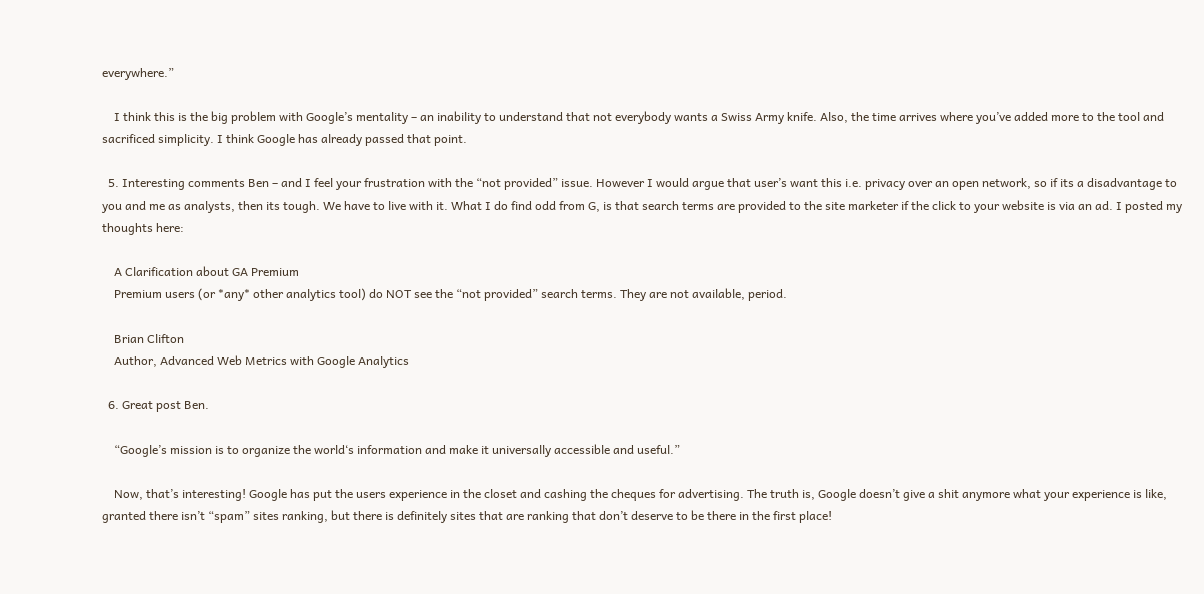everywhere.”

    I think this is the big problem with Google’s mentality – an inability to understand that not everybody wants a Swiss Army knife. Also, the time arrives where you’ve added more to the tool and sacrificed simplicity. I think Google has already passed that point.

  5. Interesting comments Ben – and I feel your frustration with the “not provided” issue. However I would argue that user’s want this i.e. privacy over an open network, so if its a disadvantage to you and me as analysts, then its tough. We have to live with it. What I do find odd from G, is that search terms are provided to the site marketer if the click to your website is via an ad. I posted my thoughts here:

    A Clarification about GA Premium
    Premium users (or *any* other analytics tool) do NOT see the “not provided” search terms. They are not available, period.

    Brian Clifton
    Author, Advanced Web Metrics with Google Analytics

  6. Great post Ben.

    “Google’s mission is to organize the world‘s information and make it universally accessible and useful.”

    Now, that’s interesting! Google has put the users experience in the closet and cashing the cheques for advertising. The truth is, Google doesn’t give a shit anymore what your experience is like, granted there isn’t “spam” sites ranking, but there is definitely sites that are ranking that don’t deserve to be there in the first place!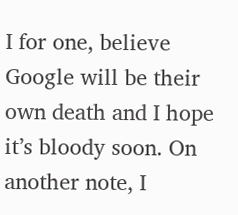I for one, believe Google will be their own death and I hope it’s bloody soon. On another note, I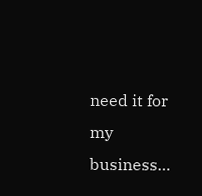need it for my business…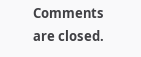Comments are closed.